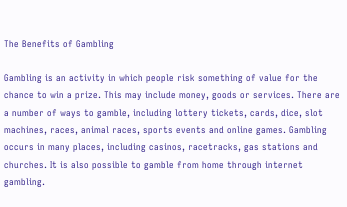The Benefits of Gambling

Gambling is an activity in which people risk something of value for the chance to win a prize. This may include money, goods or services. There are a number of ways to gamble, including lottery tickets, cards, dice, slot machines, races, animal races, sports events and online games. Gambling occurs in many places, including casinos, racetracks, gas stations and churches. It is also possible to gamble from home through internet gambling.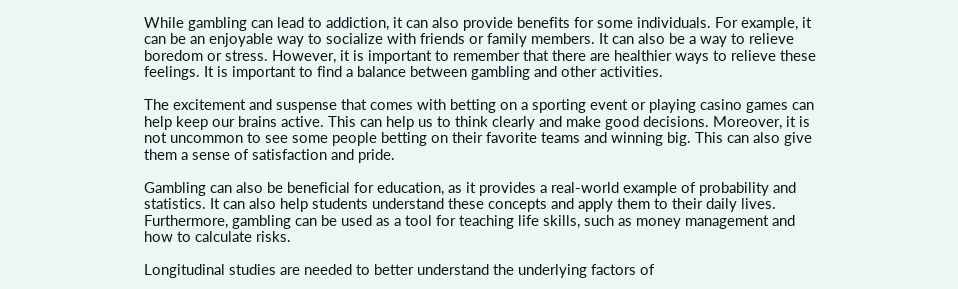While gambling can lead to addiction, it can also provide benefits for some individuals. For example, it can be an enjoyable way to socialize with friends or family members. It can also be a way to relieve boredom or stress. However, it is important to remember that there are healthier ways to relieve these feelings. It is important to find a balance between gambling and other activities.

The excitement and suspense that comes with betting on a sporting event or playing casino games can help keep our brains active. This can help us to think clearly and make good decisions. Moreover, it is not uncommon to see some people betting on their favorite teams and winning big. This can also give them a sense of satisfaction and pride.

Gambling can also be beneficial for education, as it provides a real-world example of probability and statistics. It can also help students understand these concepts and apply them to their daily lives. Furthermore, gambling can be used as a tool for teaching life skills, such as money management and how to calculate risks.

Longitudinal studies are needed to better understand the underlying factors of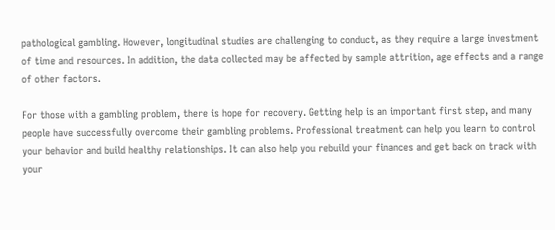pathological gambling. However, longitudinal studies are challenging to conduct, as they require a large investment of time and resources. In addition, the data collected may be affected by sample attrition, age effects and a range of other factors.

For those with a gambling problem, there is hope for recovery. Getting help is an important first step, and many people have successfully overcome their gambling problems. Professional treatment can help you learn to control your behavior and build healthy relationships. It can also help you rebuild your finances and get back on track with your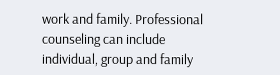work and family. Professional counseling can include individual, group and family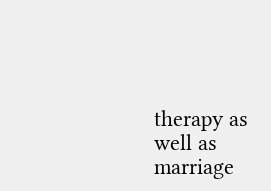therapy as well as marriage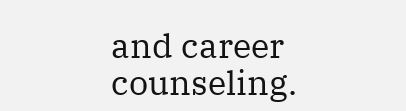and career counseling.